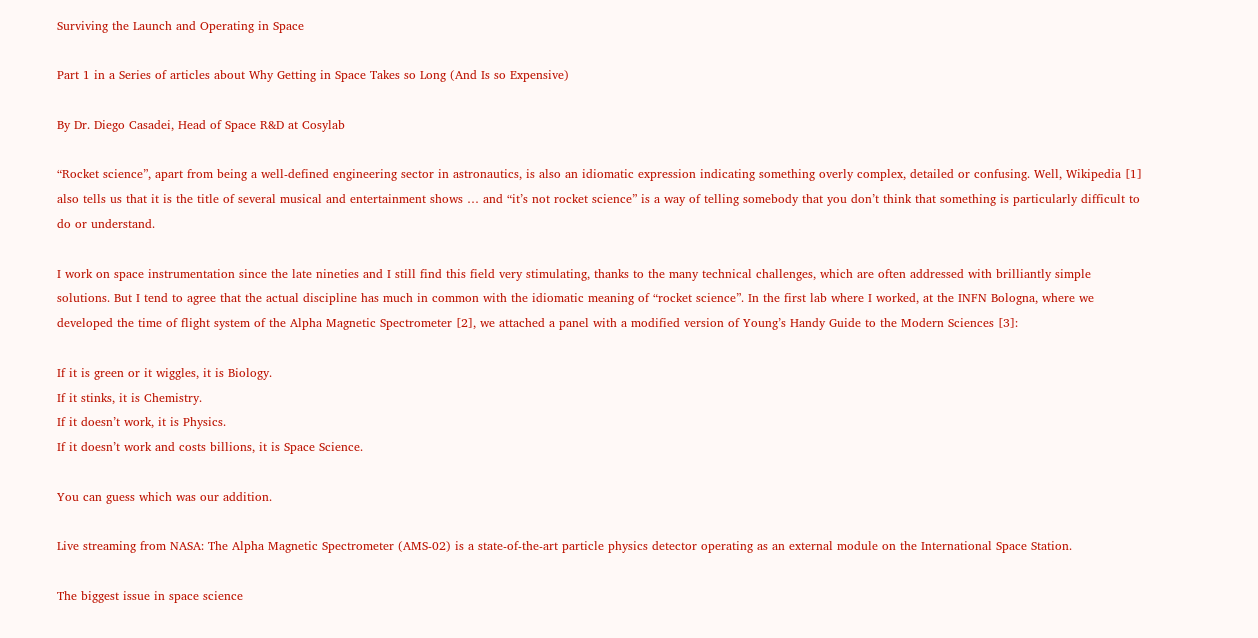Surviving the Launch and Operating in Space

Part 1 in a Series of articles about Why Getting in Space Takes so Long (And Is so Expensive)

By Dr. Diego Casadei, Head of Space R&D at Cosylab

“Rocket science”, apart from being a well-defined engineering sector in astronautics, is also an idiomatic expression indicating something overly complex, detailed or confusing. Well, Wikipedia [1] also tells us that it is the title of several musical and entertainment shows … and “it’s not rocket science” is a way of telling somebody that you don’t think that something is particularly difficult to do or understand.

I work on space instrumentation since the late nineties and I still find this field very stimulating, thanks to the many technical challenges, which are often addressed with brilliantly simple solutions. But I tend to agree that the actual discipline has much in common with the idiomatic meaning of “rocket science”. In the first lab where I worked, at the INFN Bologna, where we developed the time of flight system of the Alpha Magnetic Spectrometer [2], we attached a panel with a modified version of Young’s Handy Guide to the Modern Sciences [3]:

If it is green or it wiggles, it is Biology.
If it stinks, it is Chemistry.
If it doesn’t work, it is Physics.
If it doesn’t work and costs billions, it is Space Science.

You can guess which was our addition.

Live streaming from NASA: The Alpha Magnetic Spectrometer (AMS-02) is a state-of-the-art particle physics detector operating as an external module on the International Space Station.

The biggest issue in space science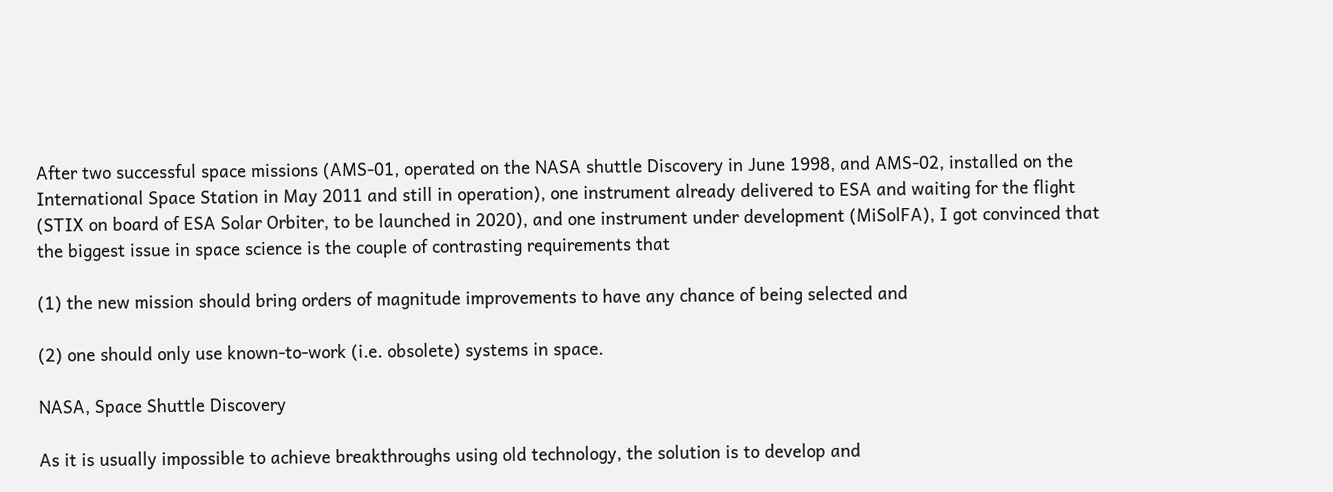After two successful space missions (AMS-01, operated on the NASA shuttle Discovery in June 1998, and AMS-02, installed on the International Space Station in May 2011 and still in operation), one instrument already delivered to ESA and waiting for the flight (STIX on board of ESA Solar Orbiter, to be launched in 2020), and one instrument under development (MiSolFA), I got convinced that the biggest issue in space science is the couple of contrasting requirements that

(1) the new mission should bring orders of magnitude improvements to have any chance of being selected and

(2) one should only use known-to-work (i.e. obsolete) systems in space.

NASA, Space Shuttle Discovery

As it is usually impossible to achieve breakthroughs using old technology, the solution is to develop and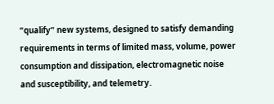“qualify” new systems, designed to satisfy demanding requirements in terms of limited mass, volume, power consumption and dissipation, electromagnetic noise and susceptibility, and telemetry.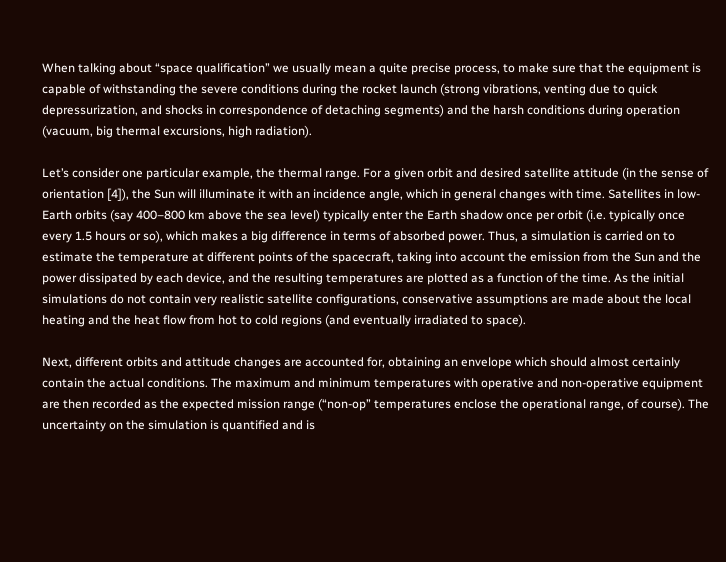When talking about “space qualification” we usually mean a quite precise process, to make sure that the equipment is capable of withstanding the severe conditions during the rocket launch (strong vibrations, venting due to quick depressurization, and shocks in correspondence of detaching segments) and the harsh conditions during operation (vacuum, big thermal excursions, high radiation).

Let’s consider one particular example, the thermal range. For a given orbit and desired satellite attitude (in the sense of orientation [4]), the Sun will illuminate it with an incidence angle, which in general changes with time. Satellites in low-Earth orbits (say 400–800 km above the sea level) typically enter the Earth shadow once per orbit (i.e. typically once every 1.5 hours or so), which makes a big difference in terms of absorbed power. Thus, a simulation is carried on to estimate the temperature at different points of the spacecraft, taking into account the emission from the Sun and the power dissipated by each device, and the resulting temperatures are plotted as a function of the time. As the initial simulations do not contain very realistic satellite configurations, conservative assumptions are made about the local heating and the heat flow from hot to cold regions (and eventually irradiated to space).

Next, different orbits and attitude changes are accounted for, obtaining an envelope which should almost certainly contain the actual conditions. The maximum and minimum temperatures with operative and non-operative equipment are then recorded as the expected mission range (“non-op” temperatures enclose the operational range, of course). The uncertainty on the simulation is quantified and is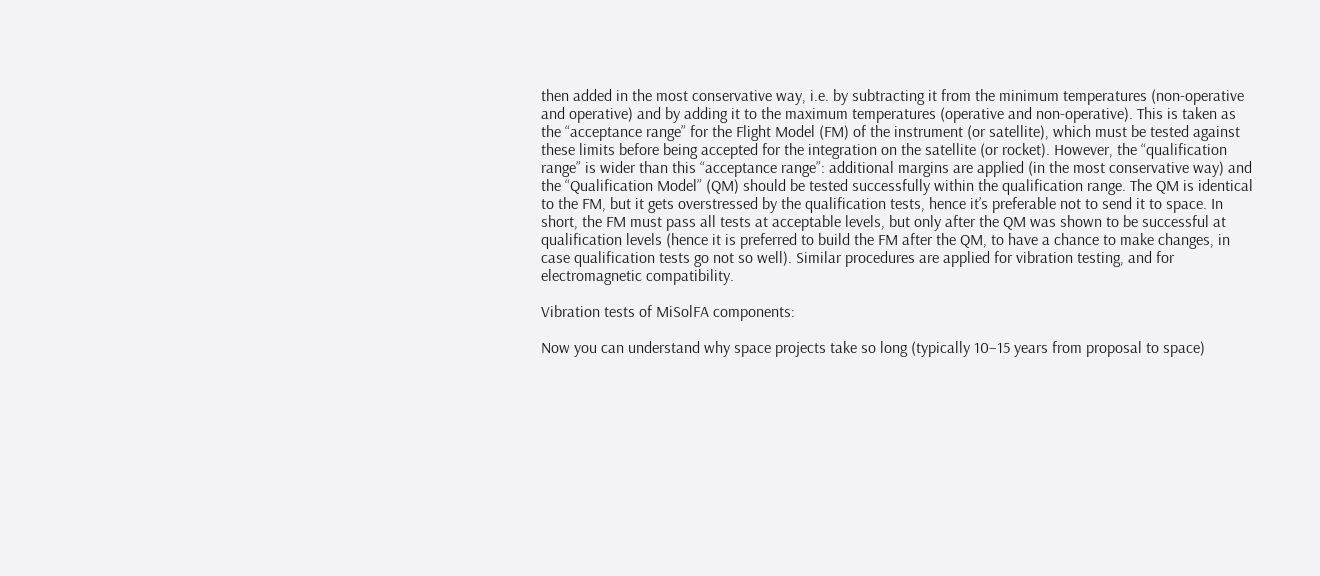then added in the most conservative way, i.e. by subtracting it from the minimum temperatures (non-operative and operative) and by adding it to the maximum temperatures (operative and non-operative). This is taken as the “acceptance range” for the Flight Model (FM) of the instrument (or satellite), which must be tested against these limits before being accepted for the integration on the satellite (or rocket). However, the “qualification range” is wider than this “acceptance range”: additional margins are applied (in the most conservative way) and the “Qualification Model” (QM) should be tested successfully within the qualification range. The QM is identical to the FM, but it gets overstressed by the qualification tests, hence it’s preferable not to send it to space. In short, the FM must pass all tests at acceptable levels, but only after the QM was shown to be successful at qualification levels (hence it is preferred to build the FM after the QM, to have a chance to make changes, in case qualification tests go not so well). Similar procedures are applied for vibration testing, and for electromagnetic compatibility.

Vibration tests of MiSolFA components:

Now you can understand why space projects take so long (typically 10–15 years from proposal to space)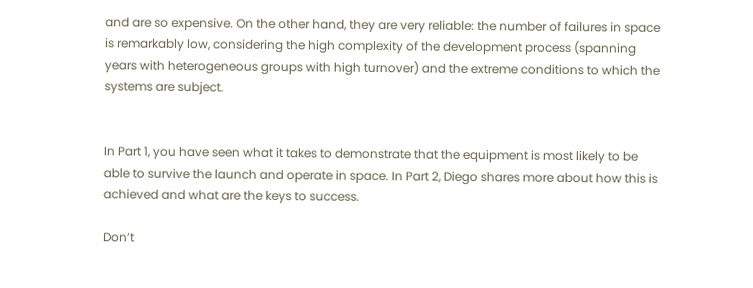and are so expensive. On the other hand, they are very reliable: the number of failures in space is remarkably low, considering the high complexity of the development process (spanning years with heterogeneous groups with high turnover) and the extreme conditions to which the systems are subject.


In Part 1, you have seen what it takes to demonstrate that the equipment is most likely to be able to survive the launch and operate in space. In Part 2, Diego shares more about how this is achieved and what are the keys to success.

Don’t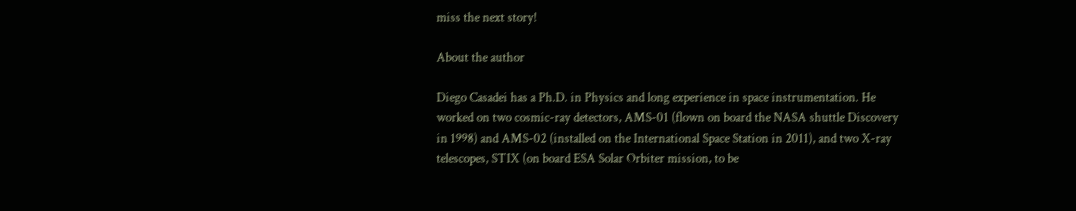miss the next story!

About the author

Diego Casadei has a Ph.D. in Physics and long experience in space instrumentation. He worked on two cosmic-ray detectors, AMS-01 (flown on board the NASA shuttle Discovery in 1998) and AMS-02 (installed on the International Space Station in 2011), and two X-ray telescopes, STIX (on board ESA Solar Orbiter mission, to be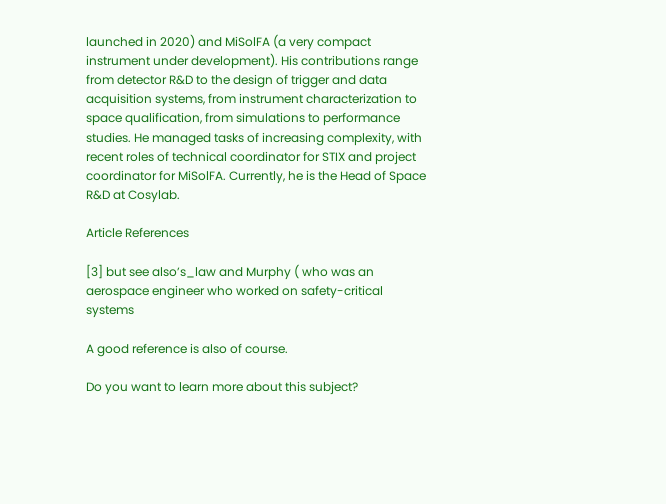launched in 2020) and MiSolFA (a very compact instrument under development). His contributions range from detector R&D to the design of trigger and data acquisition systems, from instrument characterization to space qualification, from simulations to performance studies. He managed tasks of increasing complexity, with recent roles of technical coordinator for STIX and project coordinator for MiSolFA. Currently, he is the Head of Space R&D at Cosylab.

Article References

[3] but see also’s_law and Murphy ( who was an aerospace engineer who worked on safety-critical systems

A good reference is also of course.

Do you want to learn more about this subject?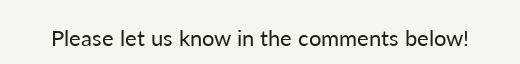Please let us know in the comments below!